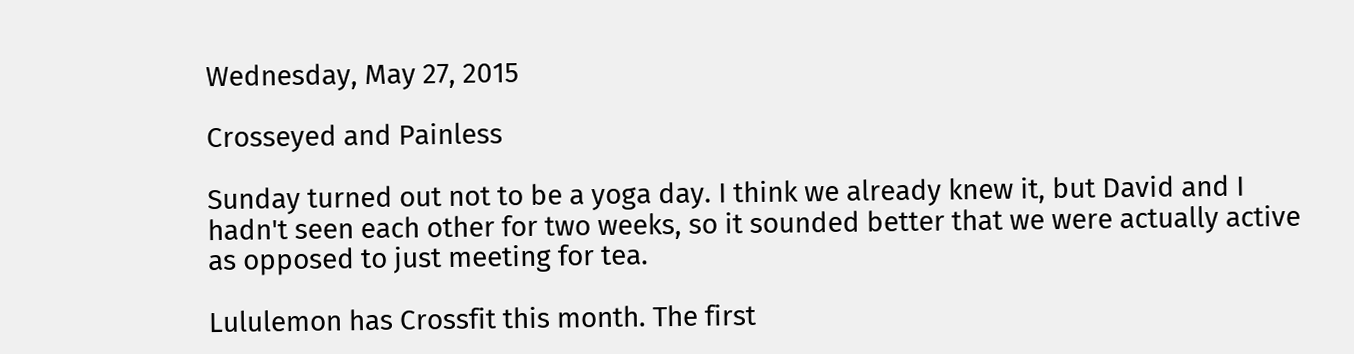Wednesday, May 27, 2015

Crosseyed and Painless

Sunday turned out not to be a yoga day. I think we already knew it, but David and I hadn't seen each other for two weeks, so it sounded better that we were actually active as opposed to just meeting for tea.

Lululemon has Crossfit this month. The first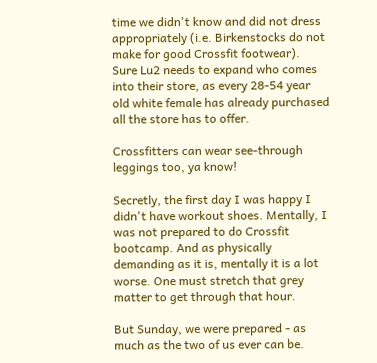time we didn't know and did not dress appropriately (i.e. Birkenstocks do not make for good Crossfit footwear).  Sure Lu2 needs to expand who comes into their store, as every 28-54 year old white female has already purchased all the store has to offer.

Crossfitters can wear see-through leggings too, ya know!

Secretly, the first day I was happy I didn't have workout shoes. Mentally, I was not prepared to do Crossfit bootcamp. And as physically demanding as it is, mentally it is a lot worse. One must stretch that grey matter to get through that hour.

But Sunday, we were prepared - as much as the two of us ever can be.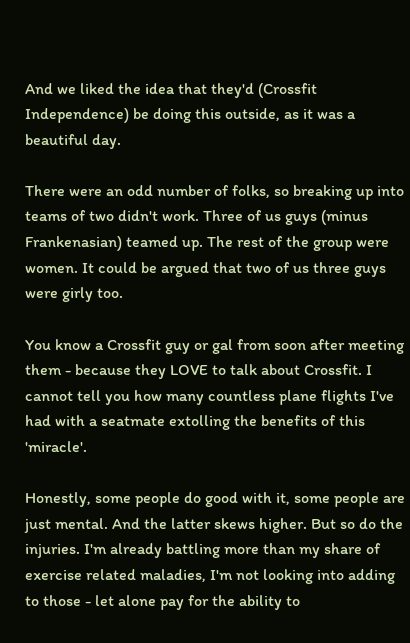And we liked the idea that they'd (Crossfit Independence) be doing this outside, as it was a beautiful day.

There were an odd number of folks, so breaking up into teams of two didn't work. Three of us guys (minus Frankenasian) teamed up. The rest of the group were women. It could be argued that two of us three guys were girly too.

You know a Crossfit guy or gal from soon after meeting them - because they LOVE to talk about Crossfit. I cannot tell you how many countless plane flights I've had with a seatmate extolling the benefits of this 'miracle'.

Honestly, some people do good with it, some people are just mental. And the latter skews higher. But so do the injuries. I'm already battling more than my share of exercise related maladies, I'm not looking into adding to those - let alone pay for the ability to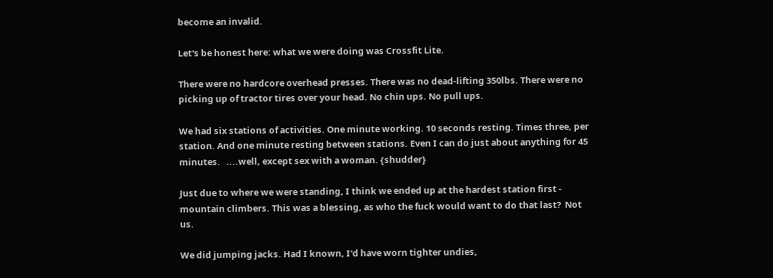become an invalid.

Let's be honest here: what we were doing was Crossfit Lite.

There were no hardcore overhead presses. There was no dead-lifting 350lbs. There were no picking up of tractor tires over your head. No chin ups. No pull ups.

We had six stations of activities. One minute working. 10 seconds resting. Times three, per station. And one minute resting between stations. Even I can do just about anything for 45 minutes.   ....well, except sex with a woman. {shudder}

Just due to where we were standing, I think we ended up at the hardest station first - mountain climbers. This was a blessing, as who the fuck would want to do that last?  Not us.

We did jumping jacks. Had I known, I'd have worn tighter undies,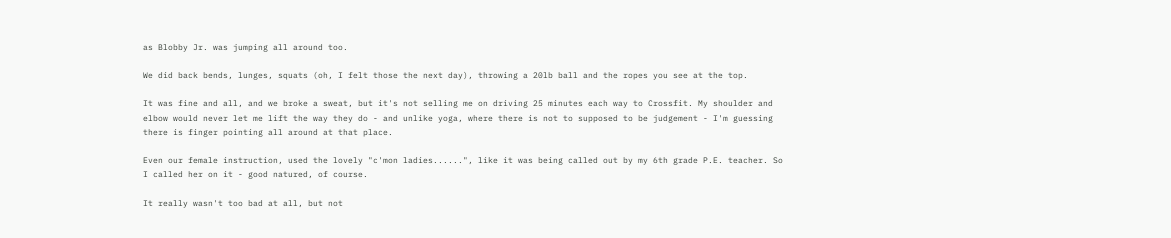as Blobby Jr. was jumping all around too.

We did back bends, lunges, squats (oh, I felt those the next day), throwing a 20lb ball and the ropes you see at the top.

It was fine and all, and we broke a sweat, but it's not selling me on driving 25 minutes each way to Crossfit. My shoulder and elbow would never let me lift the way they do - and unlike yoga, where there is not to supposed to be judgement - I'm guessing there is finger pointing all around at that place.

Even our female instruction, used the lovely "c'mon ladies......", like it was being called out by my 6th grade P.E. teacher. So I called her on it - good natured, of course.

It really wasn't too bad at all, but not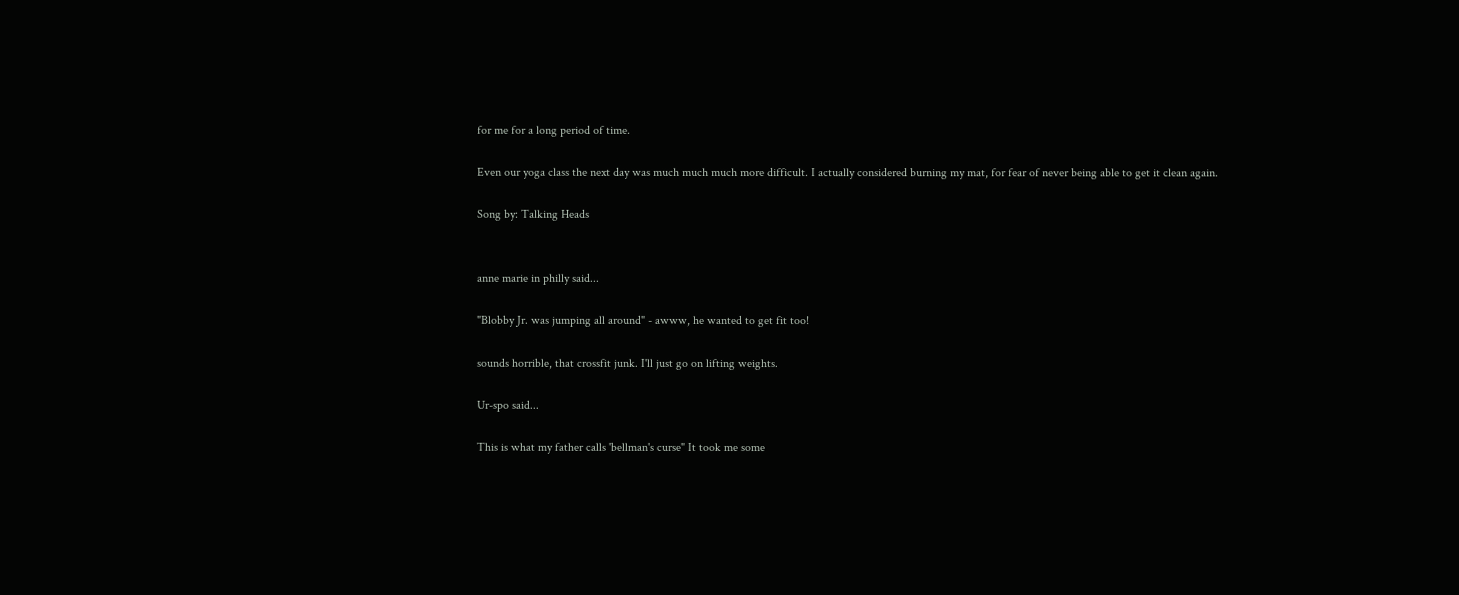for me for a long period of time.

Even our yoga class the next day was much much much more difficult. I actually considered burning my mat, for fear of never being able to get it clean again.

Song by: Talking Heads


anne marie in philly said...

"Blobby Jr. was jumping all around" - awww, he wanted to get fit too!

sounds horrible, that crossfit junk. I'll just go on lifting weights.

Ur-spo said...

This is what my father calls 'bellman's curse" It took me some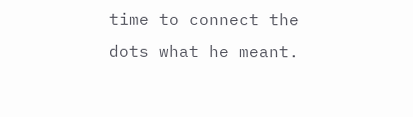time to connect the dots what he meant.